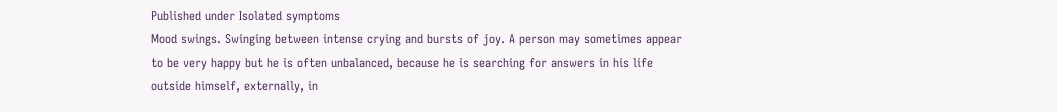Published under Isolated symptoms
Mood swings. Swinging between intense crying and bursts of joy. A person may sometimes appear to be very happy but he is often unbalanced, because he is searching for answers in his life outside himself, externally, in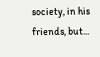society, in his friends, but...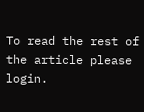To read the rest of the article please login.